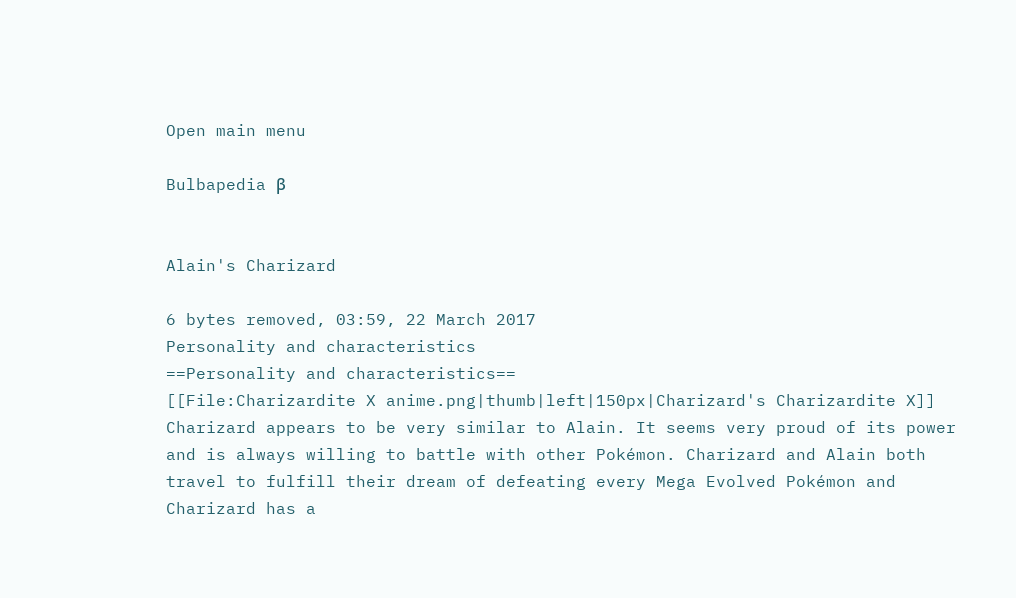Open main menu

Bulbapedia β


Alain's Charizard

6 bytes removed, 03:59, 22 March 2017
Personality and characteristics
==Personality and characteristics==
[[File:Charizardite X anime.png|thumb|left|150px|Charizard's Charizardite X]]
Charizard appears to be very similar to Alain. It seems very proud of its power and is always willing to battle with other Pokémon. Charizard and Alain both travel to fulfill their dream of defeating every Mega Evolved Pokémon and Charizard has a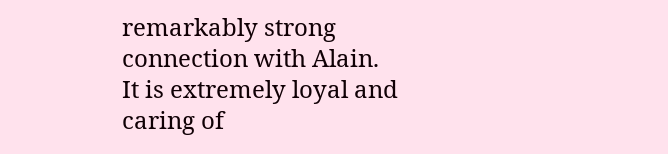remarkably strong connection with Alain. It is extremely loyal and caring of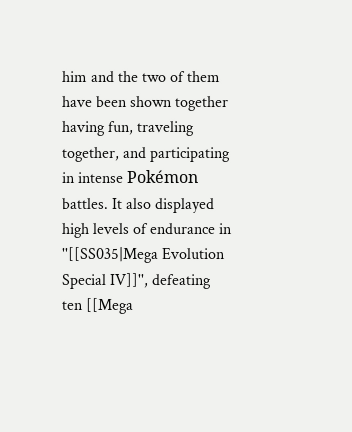him and the two of them have been shown together having fun, traveling together, and participating in intense Pokémon battles. It also displayed high levels of endurance in ''[[SS035|Mega Evolution Special IV]]'', defeating ten [[Mega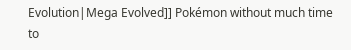Evolution|Mega Evolved]] Pokémon without much time to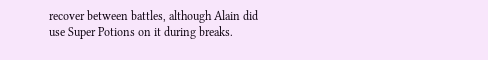recover between battles, although Alain did use Super Potions on it during breaks.